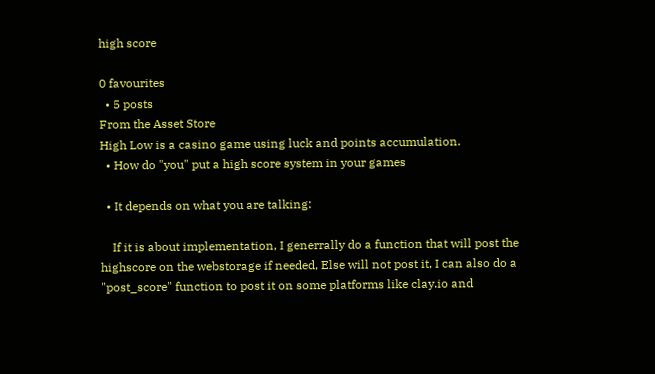high score

0 favourites
  • 5 posts
From the Asset Store
High Low is a casino game using luck and points accumulation.
  • How do "you" put a high score system in your games

  • It depends on what you are talking:

    If it is about implementation, I generrally do a function that will post the highscore on the webstorage if needed, Else will not post it, I can also do a "post_score" function to post it on some platforms like clay.io and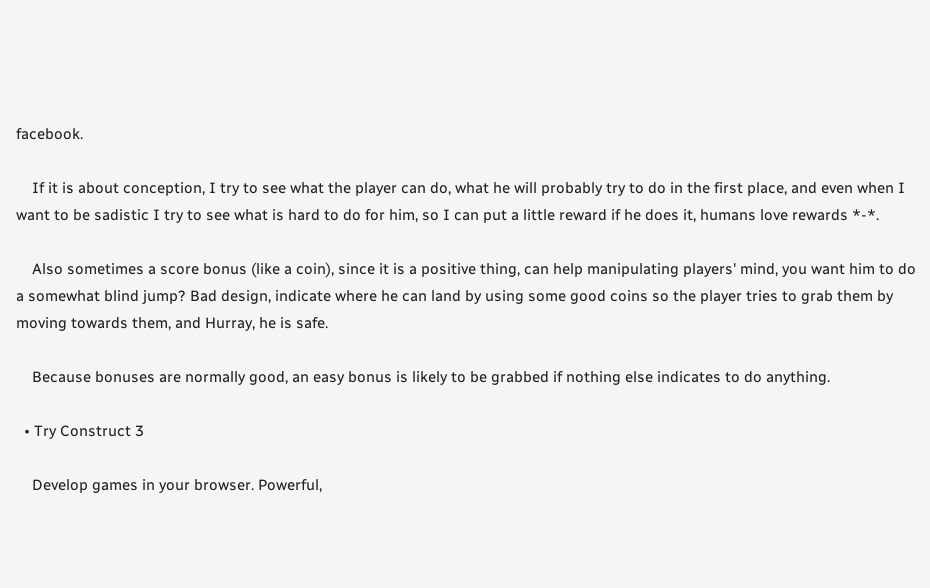facebook.

    If it is about conception, I try to see what the player can do, what he will probably try to do in the first place, and even when I want to be sadistic I try to see what is hard to do for him, so I can put a little reward if he does it, humans love rewards *-*.

    Also sometimes a score bonus (like a coin), since it is a positive thing, can help manipulating players' mind, you want him to do a somewhat blind jump? Bad design, indicate where he can land by using some good coins so the player tries to grab them by moving towards them, and Hurray, he is safe.

    Because bonuses are normally good, an easy bonus is likely to be grabbed if nothing else indicates to do anything.

  • Try Construct 3

    Develop games in your browser. Powerful,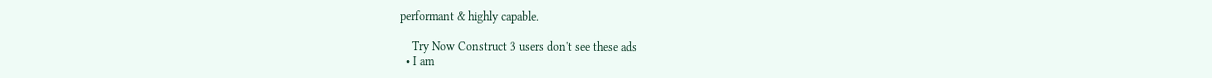performant & highly capable.

    Try Now Construct 3 users don't see these ads
  • I am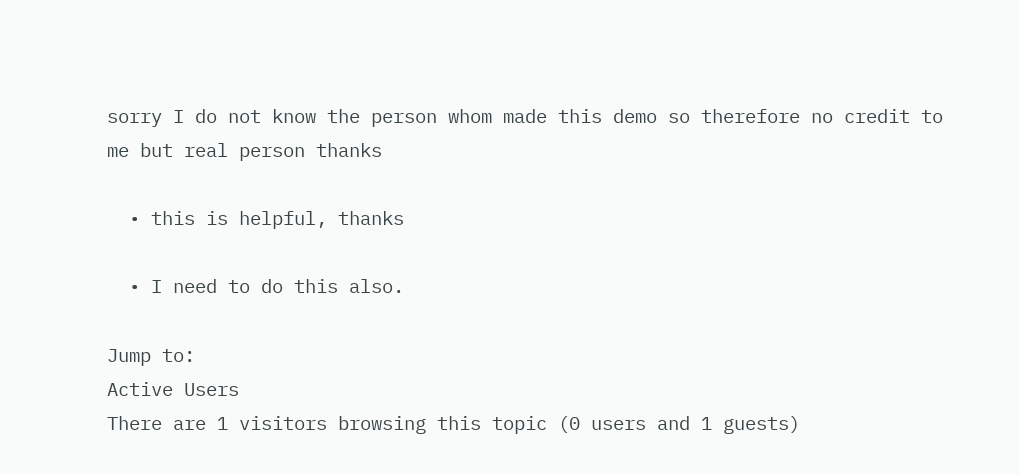sorry I do not know the person whom made this demo so therefore no credit to me but real person thanks

  • this is helpful, thanks

  • I need to do this also.

Jump to:
Active Users
There are 1 visitors browsing this topic (0 users and 1 guests)